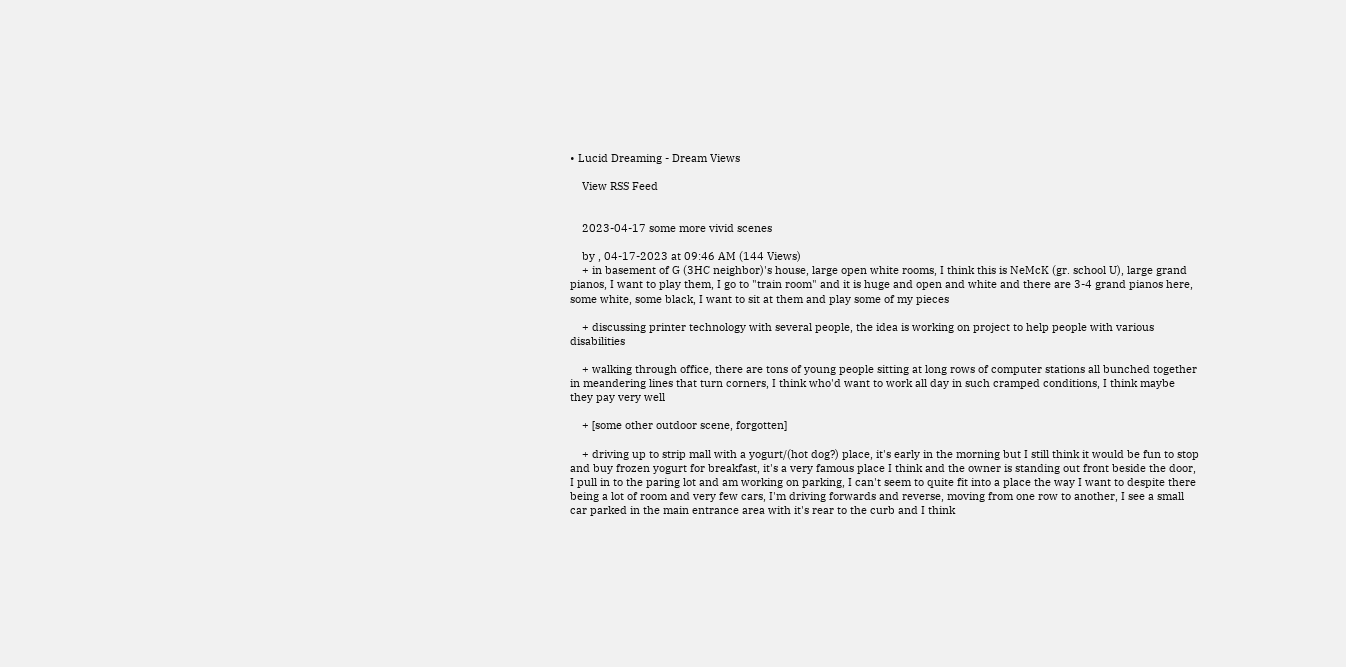• Lucid Dreaming - Dream Views

    View RSS Feed


    2023-04-17 some more vivid scenes

    by , 04-17-2023 at 09:46 AM (144 Views)
    + in basement of G (3HC neighbor)'s house, large open white rooms, I think this is NeMcK (gr. school U), large grand pianos, I want to play them, I go to "train room" and it is huge and open and white and there are 3-4 grand pianos here, some white, some black, I want to sit at them and play some of my pieces

    + discussing printer technology with several people, the idea is working on project to help people with various disabilities

    + walking through office, there are tons of young people sitting at long rows of computer stations all bunched together in meandering lines that turn corners, I think who'd want to work all day in such cramped conditions, I think maybe they pay very well

    + [some other outdoor scene, forgotten]

    + driving up to strip mall with a yogurt/(hot dog?) place, it's early in the morning but I still think it would be fun to stop and buy frozen yogurt for breakfast, it's a very famous place I think and the owner is standing out front beside the door, I pull in to the paring lot and am working on parking, I can't seem to quite fit into a place the way I want to despite there being a lot of room and very few cars, I'm driving forwards and reverse, moving from one row to another, I see a small car parked in the main entrance area with it's rear to the curb and I think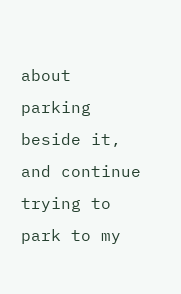about parking beside it, and continue trying to park to my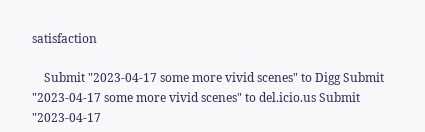satisfaction

    Submit "2023-04-17 some more vivid scenes" to Digg Submit "2023-04-17 some more vivid scenes" to del.icio.us Submit "2023-04-17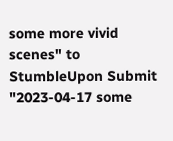some more vivid scenes" to StumbleUpon Submit "2023-04-17 some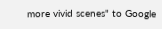more vivid scenes" to Google